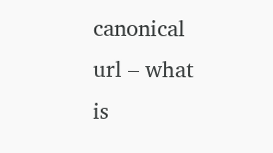canonical url – what is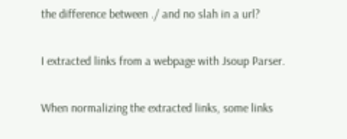the difference between ./ and no slah in a url?

I extracted links from a webpage with Jsoup Parser.

When normalizing the extracted links, some links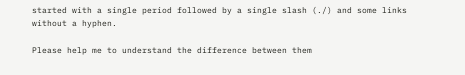started with a single period followed by a single slash (./) and some links without a hyphen.

Please help me to understand the difference between them